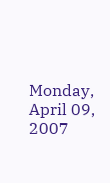Monday, April 09, 2007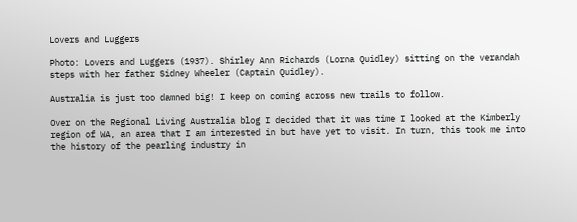Lovers and Luggers

Photo: Lovers and Luggers (1937). Shirley Ann Richards (Lorna Quidley) sitting on the verandah steps with her father Sidney Wheeler (Captain Quidley).

Australia is just too damned big! I keep on coming across new trails to follow.

Over on the Regional Living Australia blog I decided that it was time I looked at the Kimberly region of WA, an area that I am interested in but have yet to visit. In turn, this took me into the history of the pearling industry in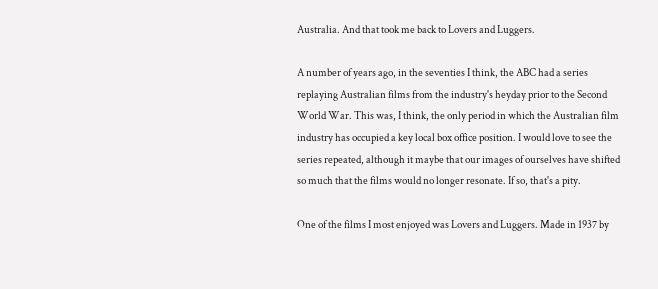Australia. And that took me back to Lovers and Luggers.

A number of years ago, in the seventies I think, the ABC had a series replaying Australian films from the industry's heyday prior to the Second World War. This was, I think, the only period in which the Australian film industry has occupied a key local box office position. I would love to see the series repeated, although it maybe that our images of ourselves have shifted so much that the films would no longer resonate. If so, that's a pity.

One of the films I most enjoyed was Lovers and Luggers. Made in 1937 by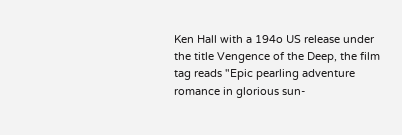Ken Hall with a 194o US release under the title Vengence of the Deep, the film tag reads "Epic pearling adventure romance in glorious sun-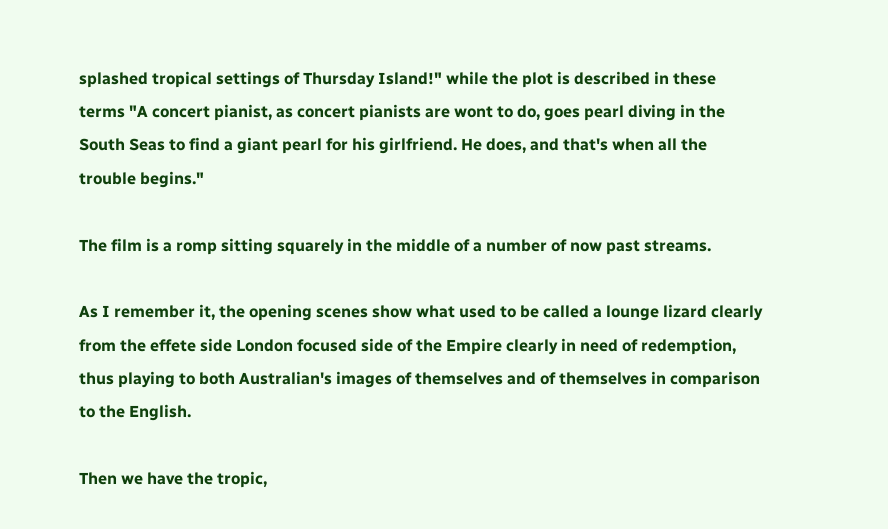splashed tropical settings of Thursday Island!" while the plot is described in these terms "A concert pianist, as concert pianists are wont to do, goes pearl diving in the South Seas to find a giant pearl for his girlfriend. He does, and that's when all the trouble begins."

The film is a romp sitting squarely in the middle of a number of now past streams.

As I remember it, the opening scenes show what used to be called a lounge lizard clearly from the effete side London focused side of the Empire clearly in need of redemption, thus playing to both Australian's images of themselves and of themselves in comparison to the English.

Then we have the tropic,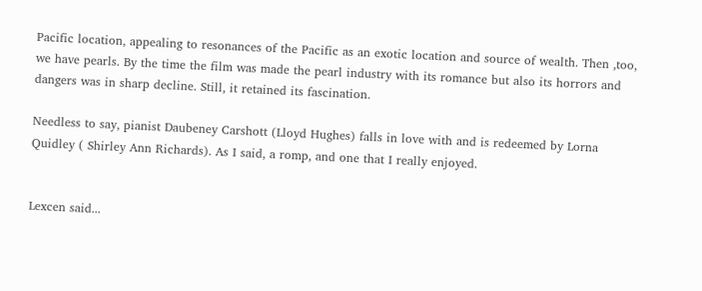Pacific location, appealing to resonances of the Pacific as an exotic location and source of wealth. Then ,too, we have pearls. By the time the film was made the pearl industry with its romance but also its horrors and dangers was in sharp decline. Still, it retained its fascination.

Needless to say, pianist Daubeney Carshott (Lloyd Hughes) falls in love with and is redeemed by Lorna Quidley ( Shirley Ann Richards). As I said, a romp, and one that I really enjoyed.


Lexcen said...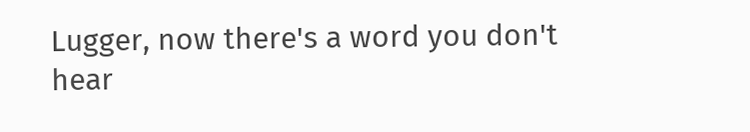Lugger, now there's a word you don't hear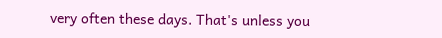very often these days. That's unless you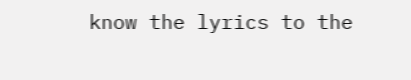know the lyrics to the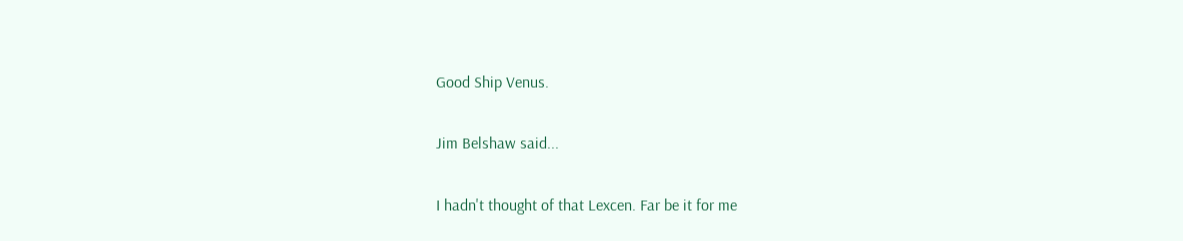Good Ship Venus.

Jim Belshaw said...

I hadn't thought of that Lexcen. Far be it for me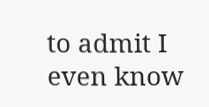to admit I even know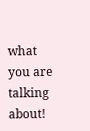what you are talking about!